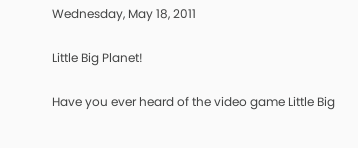Wednesday, May 18, 2011

Little Big Planet!

Have you ever heard of the video game Little Big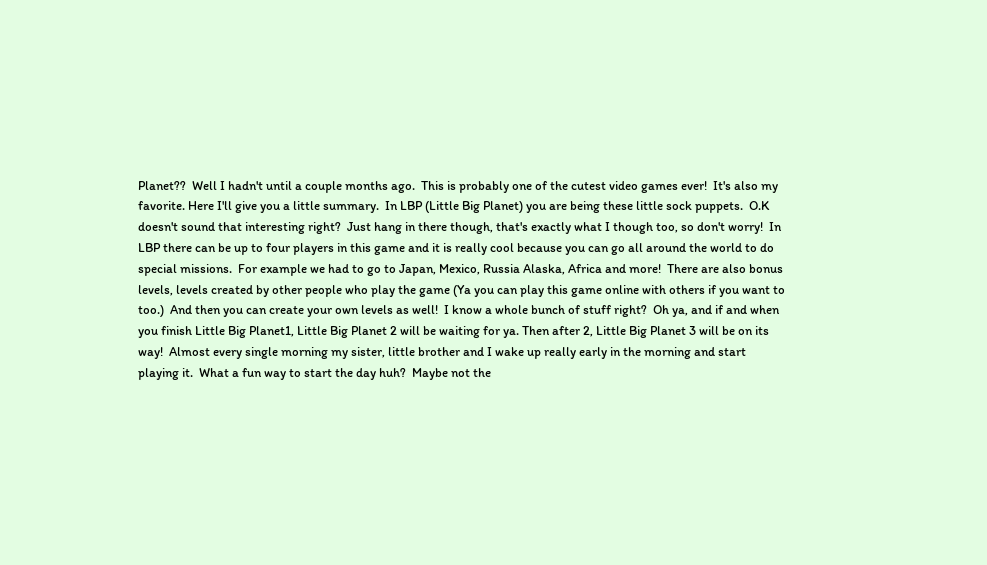Planet??  Well I hadn't until a couple months ago.  This is probably one of the cutest video games ever!  It's also my favorite. Here I'll give you a little summary.  In LBP (Little Big Planet) you are being these little sock puppets.  O.K doesn't sound that interesting right?  Just hang in there though, that's exactly what I though too, so don't worry!  In LBP there can be up to four players in this game and it is really cool because you can go all around the world to do special missions.  For example we had to go to Japan, Mexico, Russia Alaska, Africa and more!  There are also bonus levels, levels created by other people who play the game (Ya you can play this game online with others if you want to too.)  And then you can create your own levels as well!  I know a whole bunch of stuff right?  Oh ya, and if and when you finish Little Big Planet1, Little Big Planet 2 will be waiting for ya. Then after 2, Little Big Planet 3 will be on its way!  Almost every single morning my sister, little brother and I wake up really early in the morning and start playing it.  What a fun way to start the day huh?  Maybe not the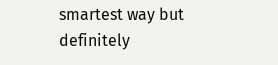smartest way but definitely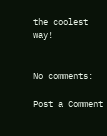the coolest way!


No comments:

Post a Comment